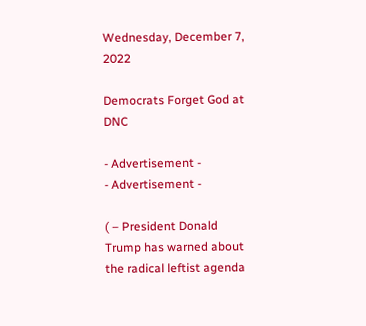Wednesday, December 7, 2022

Democrats Forget God at DNC

- Advertisement -
- Advertisement -

( – President Donald Trump has warned about the radical leftist agenda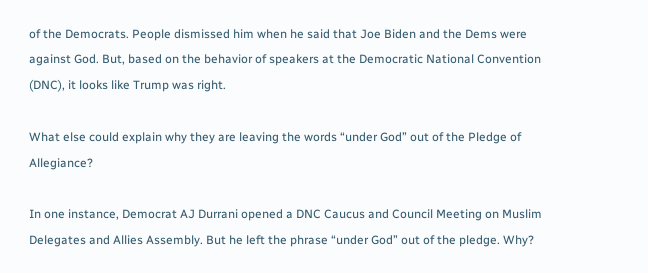of the Democrats. People dismissed him when he said that Joe Biden and the Dems were against God. But, based on the behavior of speakers at the Democratic National Convention (DNC), it looks like Trump was right.

What else could explain why they are leaving the words “under God” out of the Pledge of Allegiance?

In one instance, Democrat AJ Durrani opened a DNC Caucus and Council Meeting on Muslim Delegates and Allies Assembly. But he left the phrase “under God” out of the pledge. Why?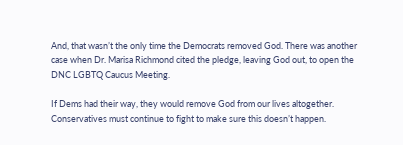And, that wasn’t the only time the Democrats removed God. There was another case when Dr. Marisa Richmond cited the pledge, leaving God out, to open the DNC LGBTQ Caucus Meeting.

If Dems had their way, they would remove God from our lives altogether. Conservatives must continue to fight to make sure this doesn’t happen.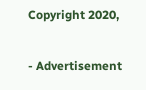Copyright 2020,

- Advertisement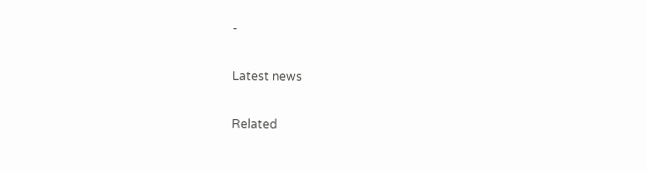-

Latest news

Related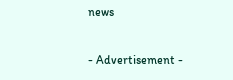news

- Advertisement -